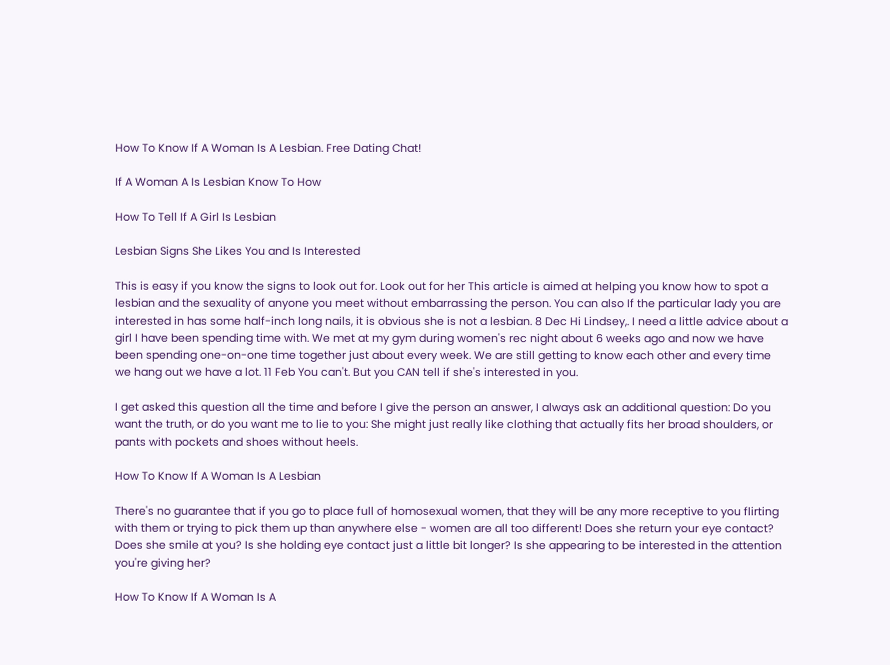How To Know If A Woman Is A Lesbian. Free Dating Chat!

If A Woman A Is Lesbian Know To How

How To Tell If A Girl Is Lesbian

Lesbian Signs She Likes You and Is Interested

This is easy if you know the signs to look out for. Look out for her This article is aimed at helping you know how to spot a lesbian and the sexuality of anyone you meet without embarrassing the person. You can also If the particular lady you are interested in has some half-inch long nails, it is obvious she is not a lesbian. 8 Dec Hi Lindsey,. I need a little advice about a girl I have been spending time with. We met at my gym during women's rec night about 6 weeks ago and now we have been spending one-on-one time together just about every week. We are still getting to know each other and every time we hang out we have a lot. 11 Feb You can't. But you CAN tell if she's interested in you.

I get asked this question all the time and before I give the person an answer, I always ask an additional question: Do you want the truth, or do you want me to lie to you: She might just really like clothing that actually fits her broad shoulders, or pants with pockets and shoes without heels.

How To Know If A Woman Is A Lesbian

There's no guarantee that if you go to place full of homosexual women, that they will be any more receptive to you flirting with them or trying to pick them up than anywhere else - women are all too different! Does she return your eye contact? Does she smile at you? Is she holding eye contact just a little bit longer? Is she appearing to be interested in the attention you're giving her?

How To Know If A Woman Is A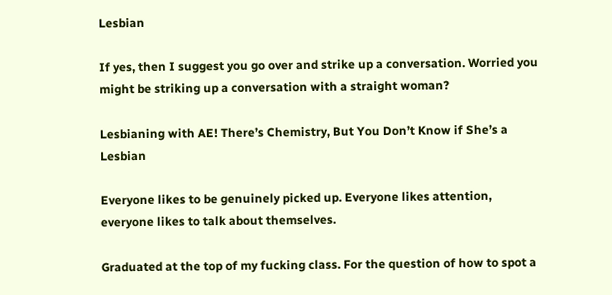Lesbian

If yes, then I suggest you go over and strike up a conversation. Worried you might be striking up a conversation with a straight woman?

Lesbianing with AE! There’s Chemistry, But You Don’t Know if She’s a Lesbian

Everyone likes to be genuinely picked up. Everyone likes attention, everyone likes to talk about themselves.

Graduated at the top of my fucking class. For the question of how to spot a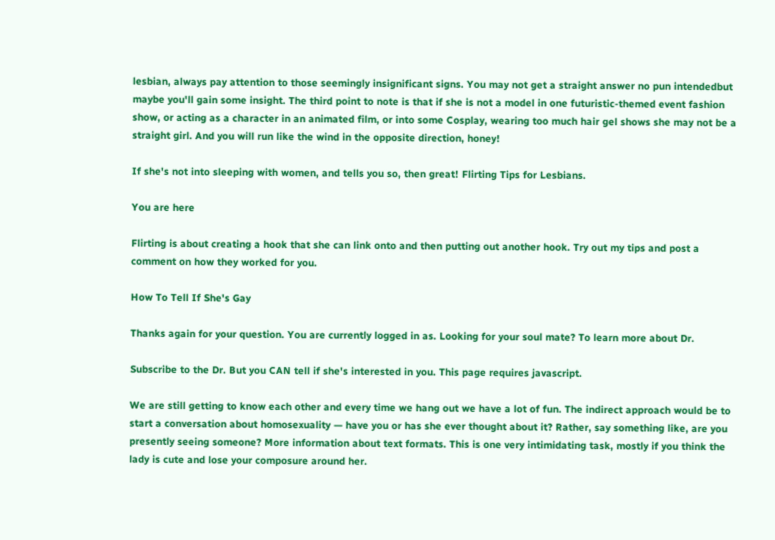lesbian, always pay attention to those seemingly insignificant signs. You may not get a straight answer no pun intendedbut maybe you'll gain some insight. The third point to note is that if she is not a model in one futuristic-themed event fashion show, or acting as a character in an animated film, or into some Cosplay, wearing too much hair gel shows she may not be a straight girl. And you will run like the wind in the opposite direction, honey!

If she's not into sleeping with women, and tells you so, then great! Flirting Tips for Lesbians.

You are here

Flirting is about creating a hook that she can link onto and then putting out another hook. Try out my tips and post a comment on how they worked for you.

How To Tell If She's Gay

Thanks again for your question. You are currently logged in as. Looking for your soul mate? To learn more about Dr.

Subscribe to the Dr. But you CAN tell if she's interested in you. This page requires javascript.

We are still getting to know each other and every time we hang out we have a lot of fun. The indirect approach would be to start a conversation about homosexuality — have you or has she ever thought about it? Rather, say something like, are you presently seeing someone? More information about text formats. This is one very intimidating task, mostly if you think the lady is cute and lose your composure around her.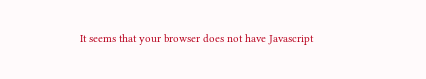It seems that your browser does not have Javascript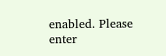enabled. Please enter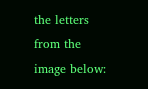the letters from the image below: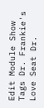Edit Module Show Tags Dr. Frankie's Love Seat Dr.